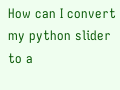How can I convert my python slider to a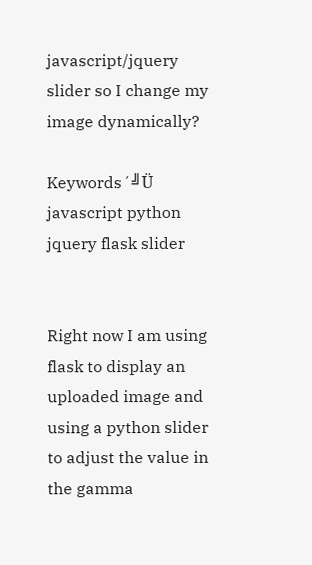javascript/jquery slider so I change my image dynamically?

Keywords´╝Ü javascript python jquery flask slider


Right now I am using flask to display an uploaded image and using a python slider to adjust the value in the gamma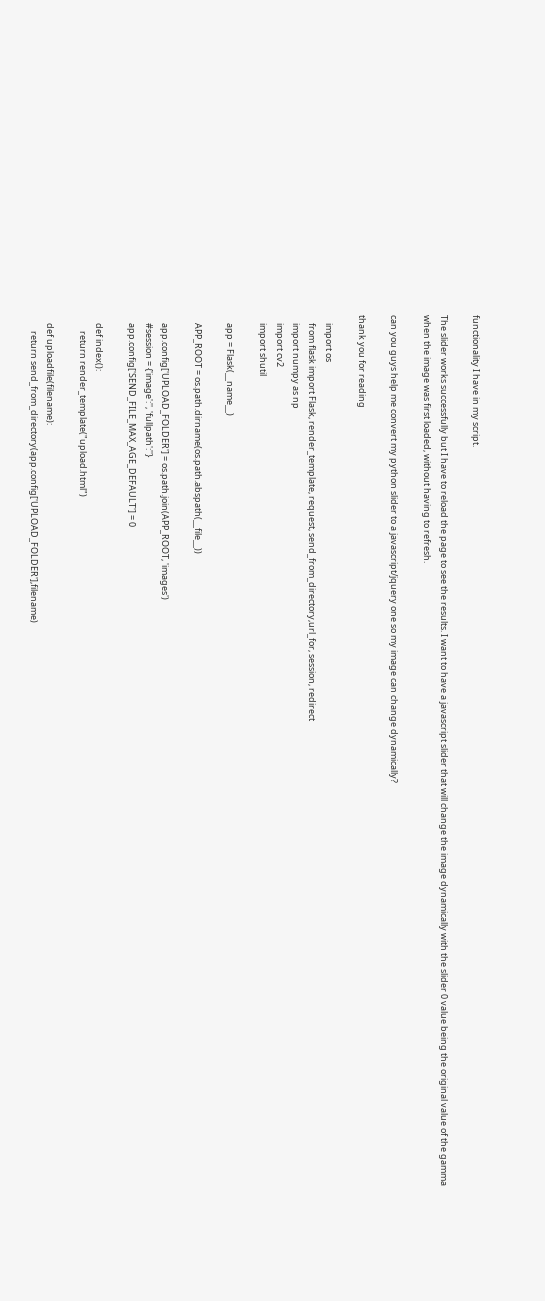functionality I have in my script.

The slider works successfully but I have to reload the page to see the results. I want to have a javascript slider that will change the image dynamically with the slider 0 value being the original value of the gamma when the image was first loaded, without having to refresh.

can you guys help me convert my python slider to a javascript/jquery one so my image can change dynamically?

thank you for reading

    import os
    from flask import Flask, render_template, request, send_from_directory,url_for, session, redirect
    import numpy as np
    import cv2
    import shutil

    app = Flask(__name__)

    APP_ROOT = os.path.dirname(os.path.abspath(__file__))

    app.config['UPLOAD_FOLDER'] = os.path.join(APP_ROOT, 'images')
    #session = {'image':'', 'fullpath':''}
    app.config['SEND_FILE_MAX_AGE_DEFAULT'] = 0

    def index():
        return render_template("upload.html")

    def uploadfile(filename):
        return send_from_directory(app.config['UPLOAD_FOLDER'],filename)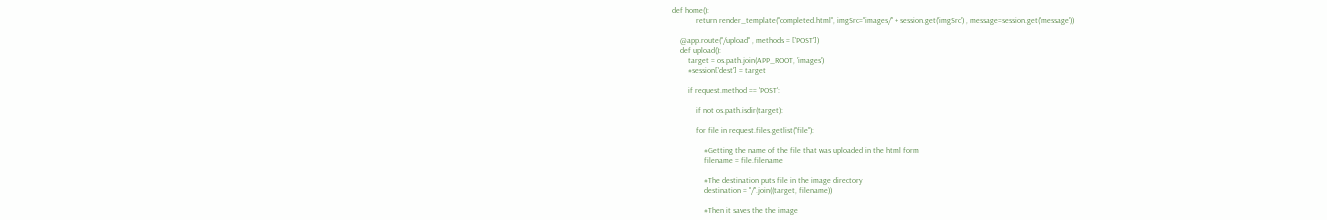def home():
            return render_template("completed.html", imgSrc="images/" + session.get('imgSrc') , message=session.get('message'))

    @app.route("/upload" , methods = ['POST'])
    def upload():
        target = os.path.join(APP_ROOT, 'images')
        #session['dest'] = target

        if request.method == 'POST':

            if not os.path.isdir(target):

            for file in request.files.getlist("file"):

                #Getting the name of the file that was uploaded in the html form
                filename = file.filename

                #The destination puts file in the image directory
                destination = "/".join((target, filename))

                #Then it saves the the image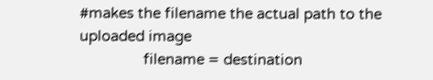#makes the filename the actual path to the uploaded image
                filename = destination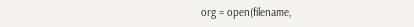org = open(filename,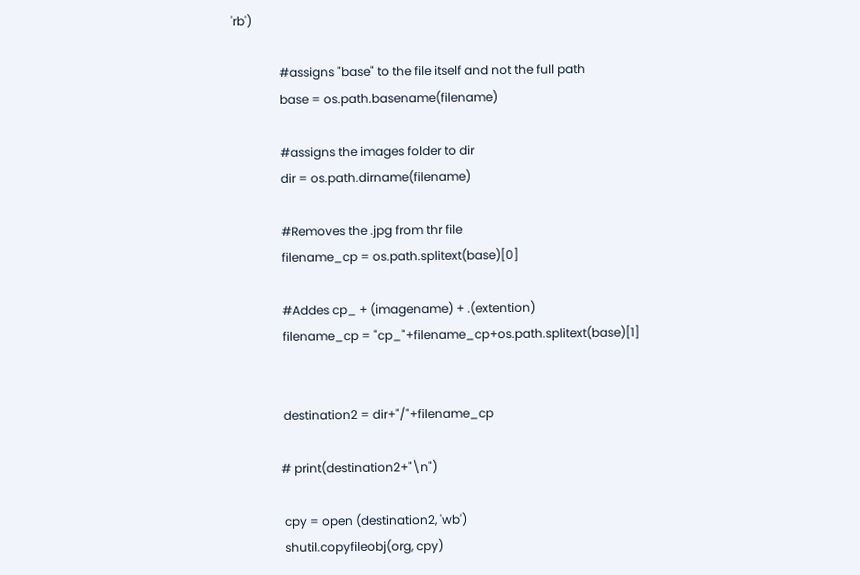'rb')

                #assigns "base" to the file itself and not the full path
                base = os.path.basename(filename)

                #assigns the images folder to dir
                dir = os.path.dirname(filename)

                #Removes the .jpg from thr file
                filename_cp = os.path.splitext(base)[0]

                #Addes cp_ + (imagename) + .(extention)
                filename_cp = "cp_"+filename_cp+os.path.splitext(base)[1]


                destination2 = dir+"/"+filename_cp

               # print(destination2+"\n")

                cpy = open (destination2, 'wb')
                shutil.copyfileobj(org, cpy)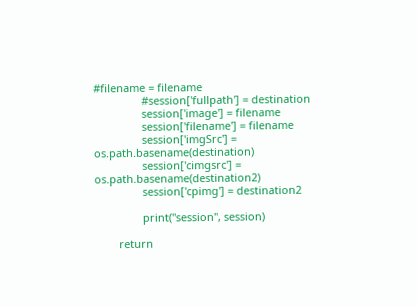#filename = filename
                #session['fullpath'] = destination
                session['image'] = filename
                session['filename'] = filename
                session['imgSrc'] = os.path.basename(destination)
                session['cimgsrc'] = os.path.basename(destination2)
                session['cpimg'] = destination2

                print("session", session)

        return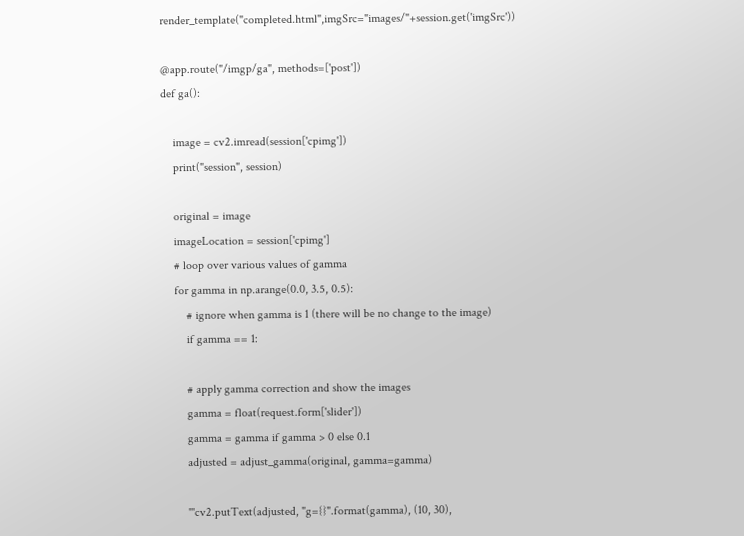render_template("completed.html",imgSrc="images/"+session.get('imgSrc'))

@app.route("/imgp/ga", methods=['post'])
def ga():

    image = cv2.imread(session['cpimg'])
    print("session", session)

    original = image
    imageLocation = session['cpimg']
    # loop over various values of gamma
    for gamma in np.arange(0.0, 3.5, 0.5):
        # ignore when gamma is 1 (there will be no change to the image)
        if gamma == 1:

        # apply gamma correction and show the images
        gamma = float(request.form['slider'])
        gamma = gamma if gamma > 0 else 0.1
        adjusted = adjust_gamma(original, gamma=gamma)

        '''cv2.putText(adjusted, "g={}".format(gamma), (10, 30),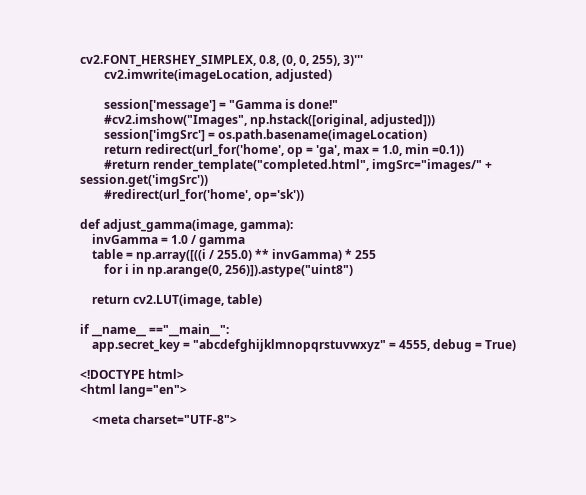cv2.FONT_HERSHEY_SIMPLEX, 0.8, (0, 0, 255), 3)'''
        cv2.imwrite(imageLocation, adjusted)

        session['message'] = "Gamma is done!"
        #cv2.imshow("Images", np.hstack([original, adjusted]))
        session['imgSrc'] = os.path.basename(imageLocation)
        return redirect(url_for('home', op = 'ga', max = 1.0, min =0.1))
        #return render_template("completed.html", imgSrc="images/" + session.get('imgSrc'))
        #redirect(url_for('home', op='sk'))

def adjust_gamma(image, gamma):
    invGamma = 1.0 / gamma
    table = np.array([((i / 255.0) ** invGamma) * 255
        for i in np.arange(0, 256)]).astype("uint8")

    return cv2.LUT(image, table)

if __name__ =="__main__":
    app.secret_key = "abcdefghijklmnopqrstuvwxyz" = 4555, debug = True)

<!DOCTYPE html>
<html lang="en">

    <meta charset="UTF-8">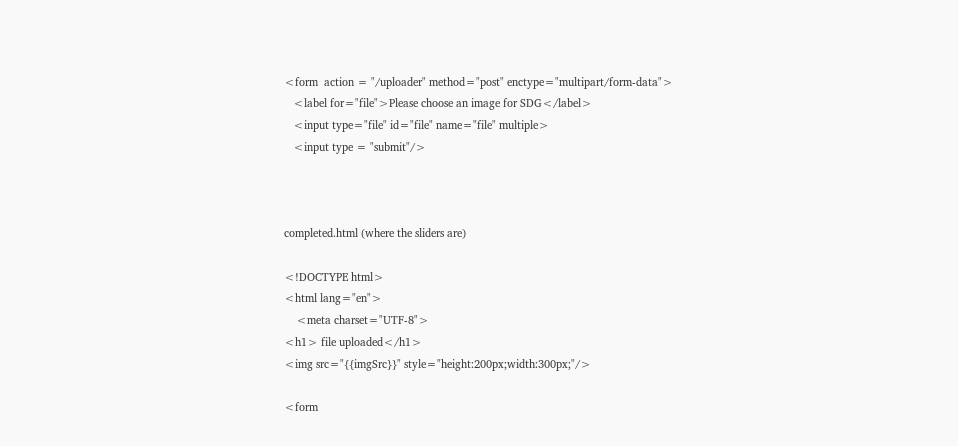<form  action = "/uploader" method="post" enctype="multipart/form-data">
   <label for="file">Please choose an image for SDG</label>
   <input type="file" id="file" name="file" multiple>
   <input type = "submit"/>



completed.html (where the sliders are)

<!DOCTYPE html>
<html lang="en">
    <meta charset="UTF-8">
<h1> file uploaded</h1>
<img src="{{imgSrc}}" style="height:200px;width:300px;"/>

<form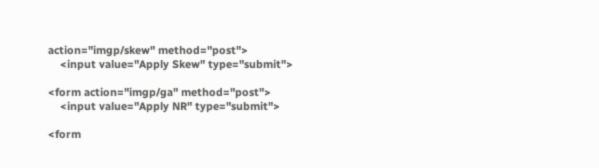action="imgp/skew" method="post">
    <input value="Apply Skew" type="submit">

<form action="imgp/ga" method="post">
    <input value="Apply NR" type="submit">

<form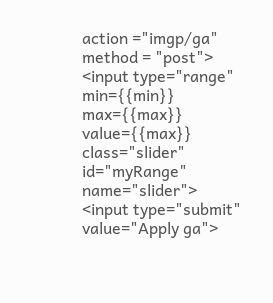action ="imgp/ga" method = "post">
<input type="range" min={{min}} max={{max}} value={{max}} class="slider" id="myRange" name="slider">
<input type="submit" value="Apply ga">